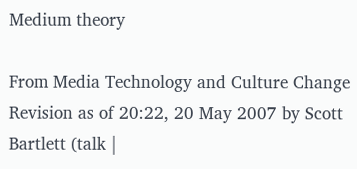Medium theory

From Media Technology and Culture Change
Revision as of 20:22, 20 May 2007 by Scott Bartlett (talk |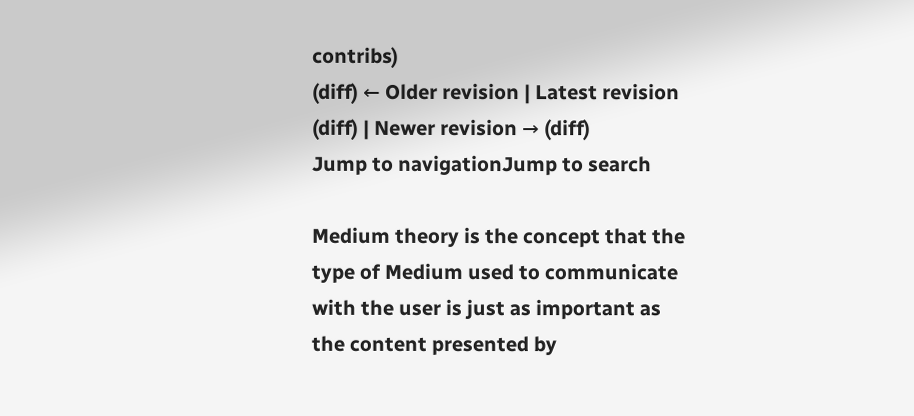contribs)
(diff) ← Older revision | Latest revision (diff) | Newer revision → (diff)
Jump to navigationJump to search

Medium theory is the concept that the type of Medium used to communicate with the user is just as important as the content presented by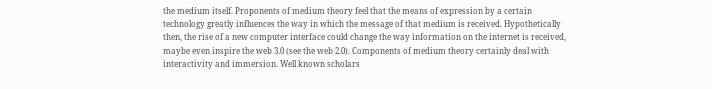the medium itself. Proponents of medium theory feel that the means of expression by a certain technology greatly influences the way in which the message of that medium is received. Hypothetically then, the rise of a new computer interface could change the way information on the internet is received, maybe even inspire the web 3.0 (see the web 2.0). Components of medium theory certainly deal with interactivity and immersion. Well known scholars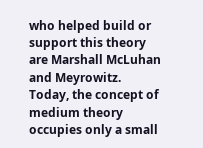who helped build or support this theory are Marshall McLuhan and Meyrowitz. Today, the concept of medium theory occupies only a small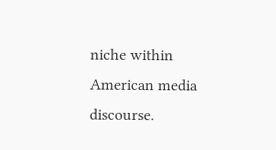niche within American media discourse.